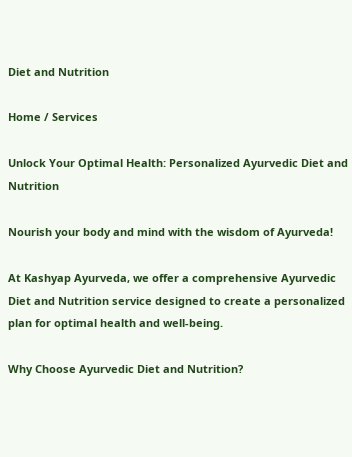Diet and Nutrition

Home / Services

Unlock Your Optimal Health: Personalized Ayurvedic Diet and Nutrition

Nourish your body and mind with the wisdom of Ayurveda!

At Kashyap Ayurveda, we offer a comprehensive Ayurvedic Diet and Nutrition service designed to create a personalized plan for optimal health and well-being.

Why Choose Ayurvedic Diet and Nutrition?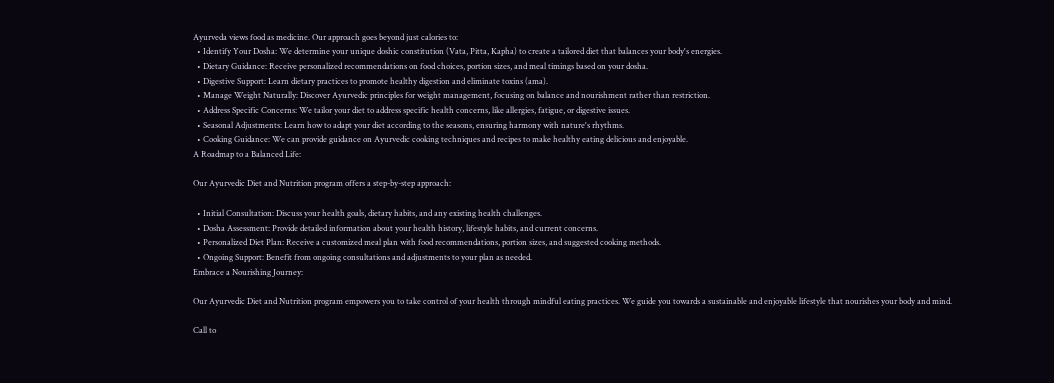Ayurveda views food as medicine. Our approach goes beyond just calories to:
  • Identify Your Dosha: We determine your unique doshic constitution (Vata, Pitta, Kapha) to create a tailored diet that balances your body's energies.
  • Dietary Guidance: Receive personalized recommendations on food choices, portion sizes, and meal timings based on your dosha.
  • Digestive Support: Learn dietary practices to promote healthy digestion and eliminate toxins (ama).
  • Manage Weight Naturally: Discover Ayurvedic principles for weight management, focusing on balance and nourishment rather than restriction.
  • Address Specific Concerns: We tailor your diet to address specific health concerns, like allergies, fatigue, or digestive issues.
  • Seasonal Adjustments: Learn how to adapt your diet according to the seasons, ensuring harmony with nature's rhythms.
  • Cooking Guidance: We can provide guidance on Ayurvedic cooking techniques and recipes to make healthy eating delicious and enjoyable.
A Roadmap to a Balanced Life:

Our Ayurvedic Diet and Nutrition program offers a step-by-step approach:

  • Initial Consultation: Discuss your health goals, dietary habits, and any existing health challenges.
  • Dosha Assessment: Provide detailed information about your health history, lifestyle habits, and current concerns.
  • Personalized Diet Plan: Receive a customized meal plan with food recommendations, portion sizes, and suggested cooking methods.
  • Ongoing Support: Benefit from ongoing consultations and adjustments to your plan as needed.
Embrace a Nourishing Journey:

Our Ayurvedic Diet and Nutrition program empowers you to take control of your health through mindful eating practices. We guide you towards a sustainable and enjoyable lifestyle that nourishes your body and mind.

Call to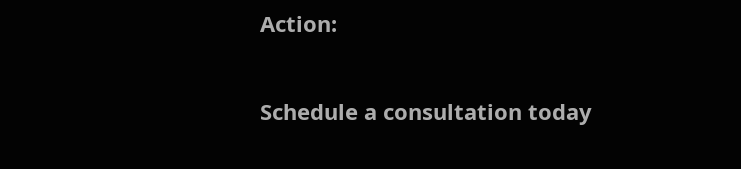Action:

Schedule a consultation today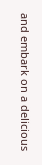and embark on a delicious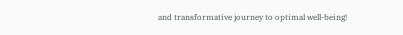and transformative journey to optimal well-being!